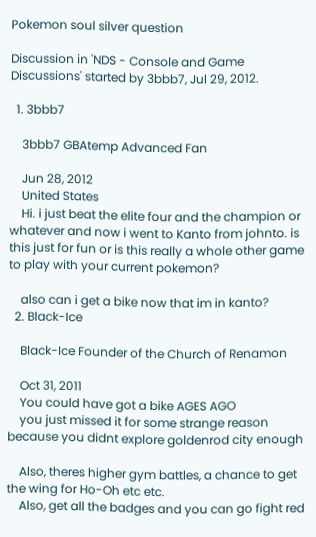Pokemon soul silver question

Discussion in 'NDS - Console and Game Discussions' started by 3bbb7, Jul 29, 2012.

  1. 3bbb7

    3bbb7 GBAtemp Advanced Fan

    Jun 28, 2012
    United States
    Hi. i just beat the elite four and the champion or whatever and now i went to Kanto from johnto. is this just for fun or is this really a whole other game to play with your current pokemon?

    also can i get a bike now that im in kanto?
  2. Black-Ice

    Black-Ice Founder of the Church of Renamon

    Oct 31, 2011
    You could have got a bike AGES AGO
    you just missed it for some strange reason because you didnt explore goldenrod city enough

    Also, theres higher gym battles, a chance to get the wing for Ho-Oh etc etc.
    Also, get all the badges and you can go fight red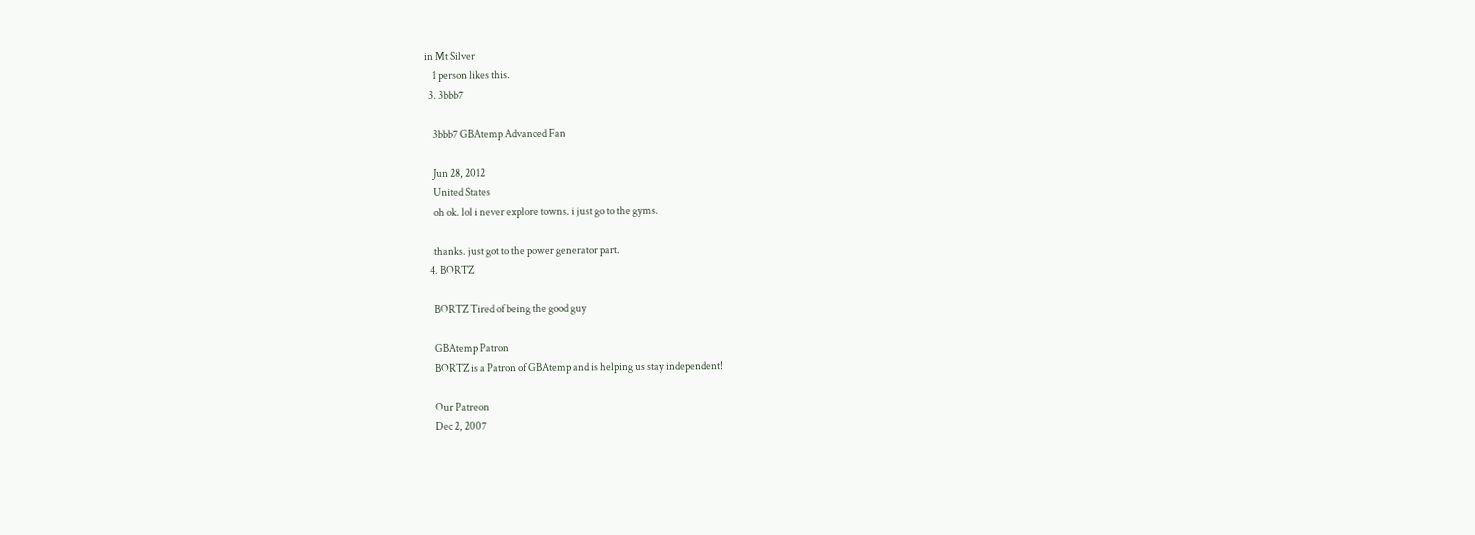in Mt Silver
    1 person likes this.
  3. 3bbb7

    3bbb7 GBAtemp Advanced Fan

    Jun 28, 2012
    United States
    oh ok. lol i never explore towns. i just go to the gyms.

    thanks. just got to the power generator part.
  4. BORTZ

    BORTZ Tired of being the good guy

    GBAtemp Patron
    BORTZ is a Patron of GBAtemp and is helping us stay independent!

    Our Patreon
    Dec 2, 2007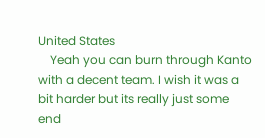United States
    Yeah you can burn through Kanto with a decent team. I wish it was a bit harder but its really just some end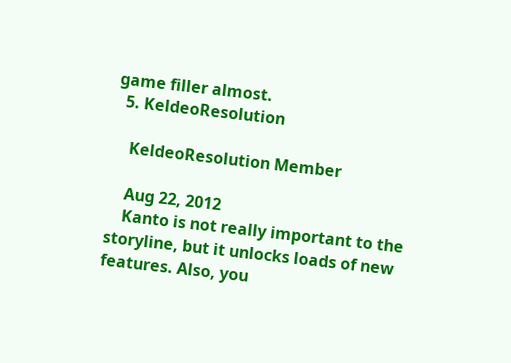game filler almost.
  5. KeldeoResolution

    KeldeoResolution Member

    Aug 22, 2012
    Kanto is not really important to the storyline, but it unlocks loads of new features. Also, you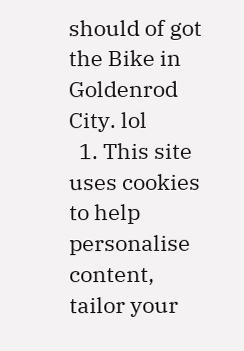should of got the Bike in Goldenrod City. lol
  1. This site uses cookies to help personalise content, tailor your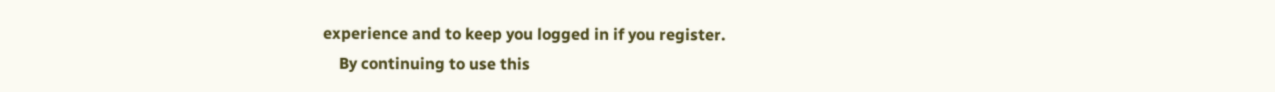experience and to keep you logged in if you register.
    By continuing to use this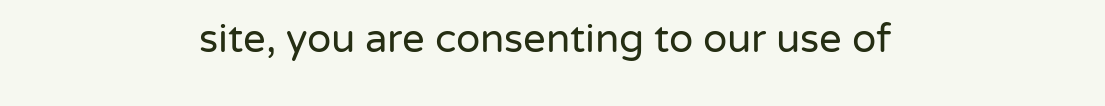site, you are consenting to our use of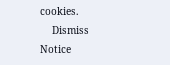cookies.
    Dismiss Notice